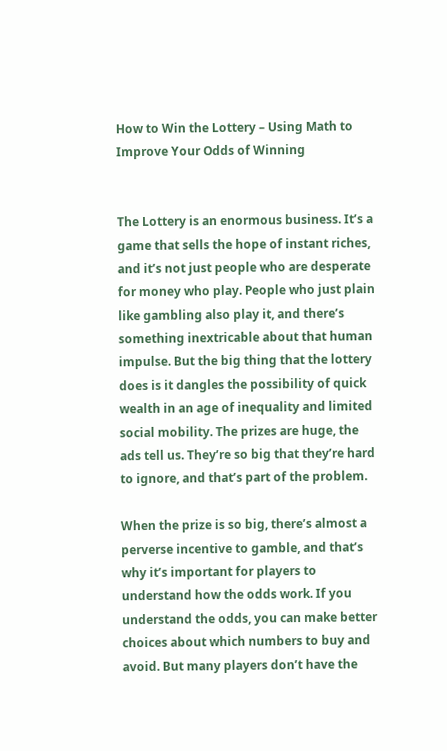How to Win the Lottery – Using Math to Improve Your Odds of Winning


The Lottery is an enormous business. It’s a game that sells the hope of instant riches, and it’s not just people who are desperate for money who play. People who just plain like gambling also play it, and there’s something inextricable about that human impulse. But the big thing that the lottery does is it dangles the possibility of quick wealth in an age of inequality and limited social mobility. The prizes are huge, the ads tell us. They’re so big that they’re hard to ignore, and that’s part of the problem.

When the prize is so big, there’s almost a perverse incentive to gamble, and that’s why it’s important for players to understand how the odds work. If you understand the odds, you can make better choices about which numbers to buy and avoid. But many players don’t have the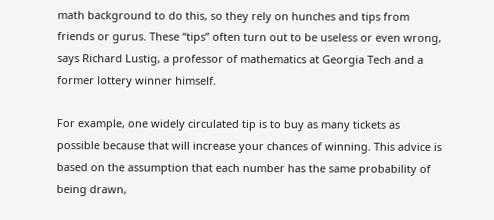math background to do this, so they rely on hunches and tips from friends or gurus. These “tips” often turn out to be useless or even wrong, says Richard Lustig, a professor of mathematics at Georgia Tech and a former lottery winner himself.

For example, one widely circulated tip is to buy as many tickets as possible because that will increase your chances of winning. This advice is based on the assumption that each number has the same probability of being drawn,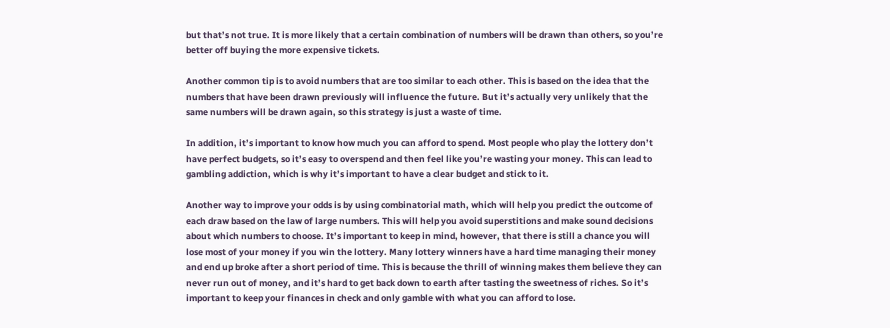but that’s not true. It is more likely that a certain combination of numbers will be drawn than others, so you’re better off buying the more expensive tickets.

Another common tip is to avoid numbers that are too similar to each other. This is based on the idea that the numbers that have been drawn previously will influence the future. But it’s actually very unlikely that the same numbers will be drawn again, so this strategy is just a waste of time.

In addition, it’s important to know how much you can afford to spend. Most people who play the lottery don’t have perfect budgets, so it’s easy to overspend and then feel like you’re wasting your money. This can lead to gambling addiction, which is why it’s important to have a clear budget and stick to it.

Another way to improve your odds is by using combinatorial math, which will help you predict the outcome of each draw based on the law of large numbers. This will help you avoid superstitions and make sound decisions about which numbers to choose. It’s important to keep in mind, however, that there is still a chance you will lose most of your money if you win the lottery. Many lottery winners have a hard time managing their money and end up broke after a short period of time. This is because the thrill of winning makes them believe they can never run out of money, and it’s hard to get back down to earth after tasting the sweetness of riches. So it’s important to keep your finances in check and only gamble with what you can afford to lose.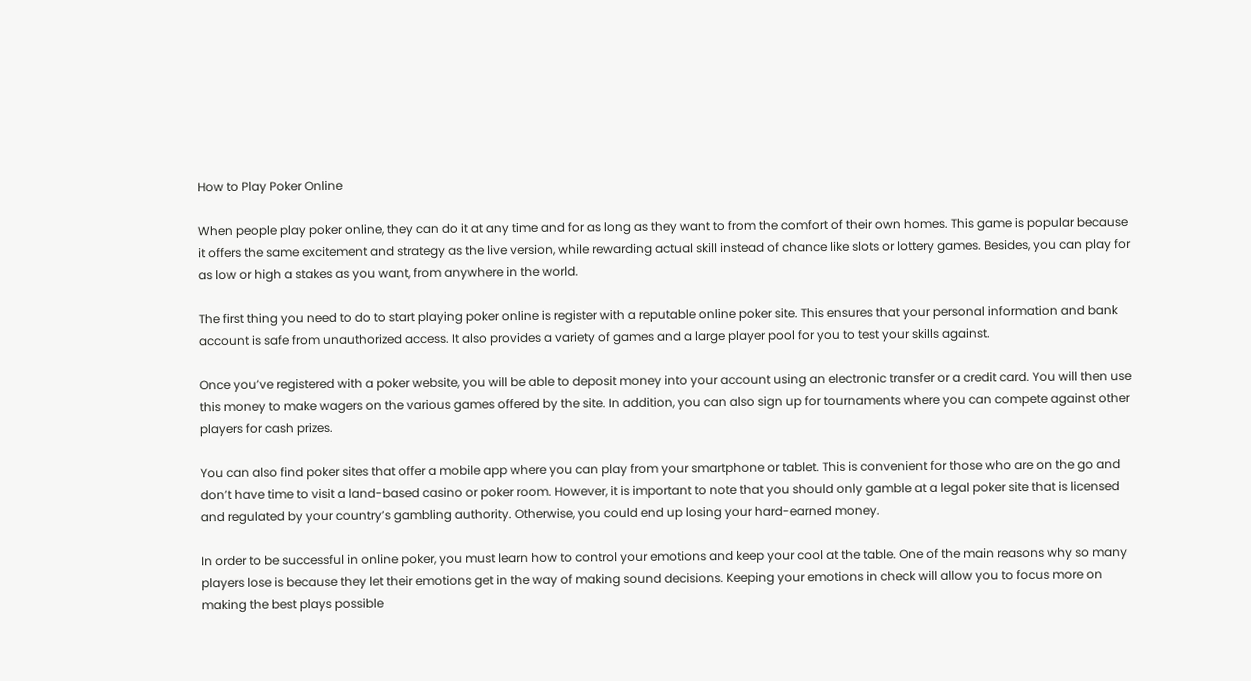How to Play Poker Online

When people play poker online, they can do it at any time and for as long as they want to from the comfort of their own homes. This game is popular because it offers the same excitement and strategy as the live version, while rewarding actual skill instead of chance like slots or lottery games. Besides, you can play for as low or high a stakes as you want, from anywhere in the world.

The first thing you need to do to start playing poker online is register with a reputable online poker site. This ensures that your personal information and bank account is safe from unauthorized access. It also provides a variety of games and a large player pool for you to test your skills against.

Once you’ve registered with a poker website, you will be able to deposit money into your account using an electronic transfer or a credit card. You will then use this money to make wagers on the various games offered by the site. In addition, you can also sign up for tournaments where you can compete against other players for cash prizes.

You can also find poker sites that offer a mobile app where you can play from your smartphone or tablet. This is convenient for those who are on the go and don’t have time to visit a land-based casino or poker room. However, it is important to note that you should only gamble at a legal poker site that is licensed and regulated by your country’s gambling authority. Otherwise, you could end up losing your hard-earned money.

In order to be successful in online poker, you must learn how to control your emotions and keep your cool at the table. One of the main reasons why so many players lose is because they let their emotions get in the way of making sound decisions. Keeping your emotions in check will allow you to focus more on making the best plays possible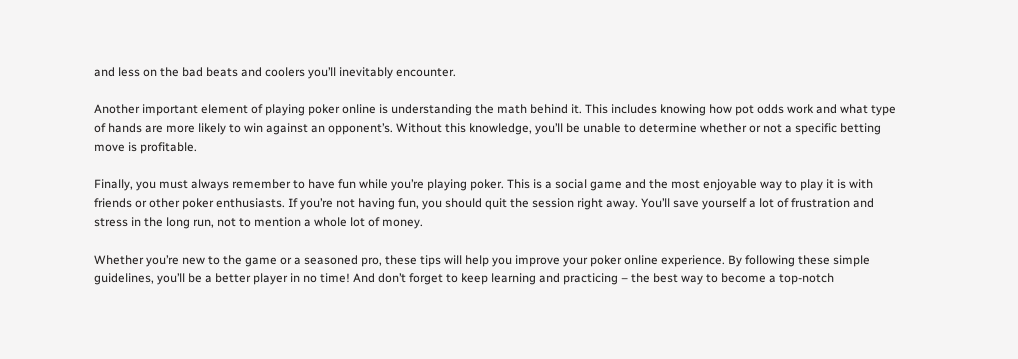and less on the bad beats and coolers you’ll inevitably encounter.

Another important element of playing poker online is understanding the math behind it. This includes knowing how pot odds work and what type of hands are more likely to win against an opponent’s. Without this knowledge, you’ll be unable to determine whether or not a specific betting move is profitable.

Finally, you must always remember to have fun while you’re playing poker. This is a social game and the most enjoyable way to play it is with friends or other poker enthusiasts. If you’re not having fun, you should quit the session right away. You’ll save yourself a lot of frustration and stress in the long run, not to mention a whole lot of money.

Whether you’re new to the game or a seasoned pro, these tips will help you improve your poker online experience. By following these simple guidelines, you’ll be a better player in no time! And don’t forget to keep learning and practicing – the best way to become a top-notch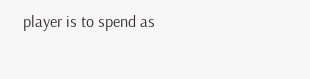player is to spend as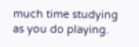much time studying as you do playing.